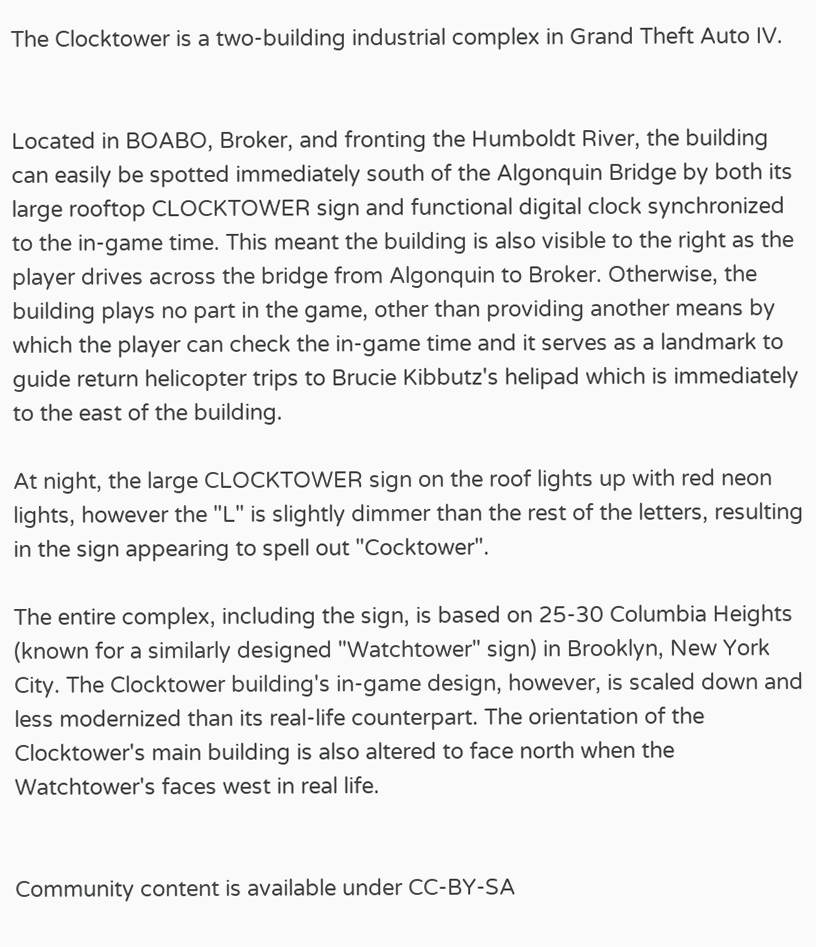The Clocktower is a two-building industrial complex in Grand Theft Auto IV.


Located in BOABO, Broker, and fronting the Humboldt River, the building can easily be spotted immediately south of the Algonquin Bridge by both its large rooftop CLOCKTOWER sign and functional digital clock synchronized to the in-game time. This meant the building is also visible to the right as the player drives across the bridge from Algonquin to Broker. Otherwise, the building plays no part in the game, other than providing another means by which the player can check the in-game time and it serves as a landmark to guide return helicopter trips to Brucie Kibbutz's helipad which is immediately to the east of the building.

At night, the large CLOCKTOWER sign on the roof lights up with red neon lights, however the "L" is slightly dimmer than the rest of the letters, resulting in the sign appearing to spell out "Cocktower".

The entire complex, including the sign, is based on 25-30 Columbia Heights (known for a similarly designed "Watchtower" sign) in Brooklyn, New York City. The Clocktower building's in-game design, however, is scaled down and less modernized than its real-life counterpart. The orientation of the Clocktower's main building is also altered to face north when the Watchtower's faces west in real life.


Community content is available under CC-BY-SA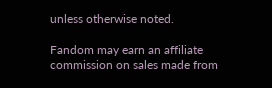unless otherwise noted.

Fandom may earn an affiliate commission on sales made from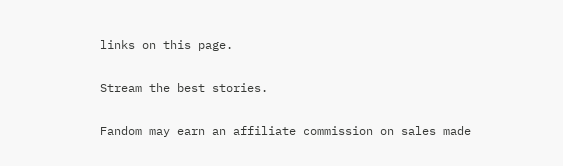links on this page.

Stream the best stories.

Fandom may earn an affiliate commission on sales made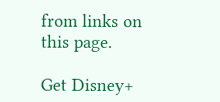from links on this page.

Get Disney+